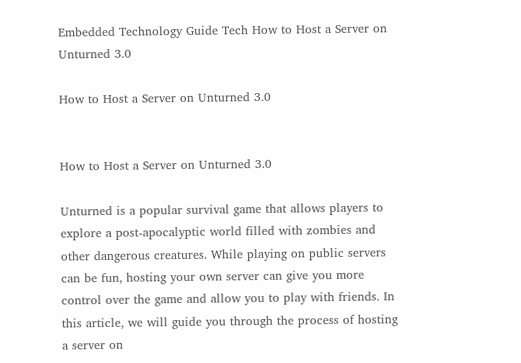Embedded Technology Guide Tech How to Host a Server on Unturned 3.0

How to Host a Server on Unturned 3.0


How to Host a Server on Unturned 3.0

Unturned is a popular survival game that allows players to explore a post-apocalyptic world filled with zombies and other dangerous creatures. While playing on public servers can be fun, hosting your own server can give you more control over the game and allow you to play with friends. In this article, we will guide you through the process of hosting a server on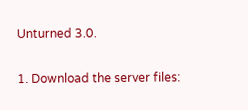Unturned 3.0.

1. Download the server files: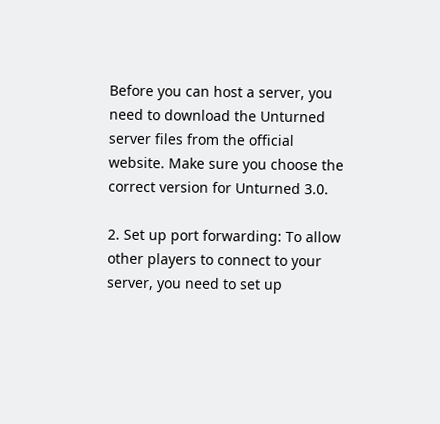Before you can host a server, you need to download the Unturned server files from the official website. Make sure you choose the correct version for Unturned 3.0.

2. Set up port forwarding: To allow other players to connect to your server, you need to set up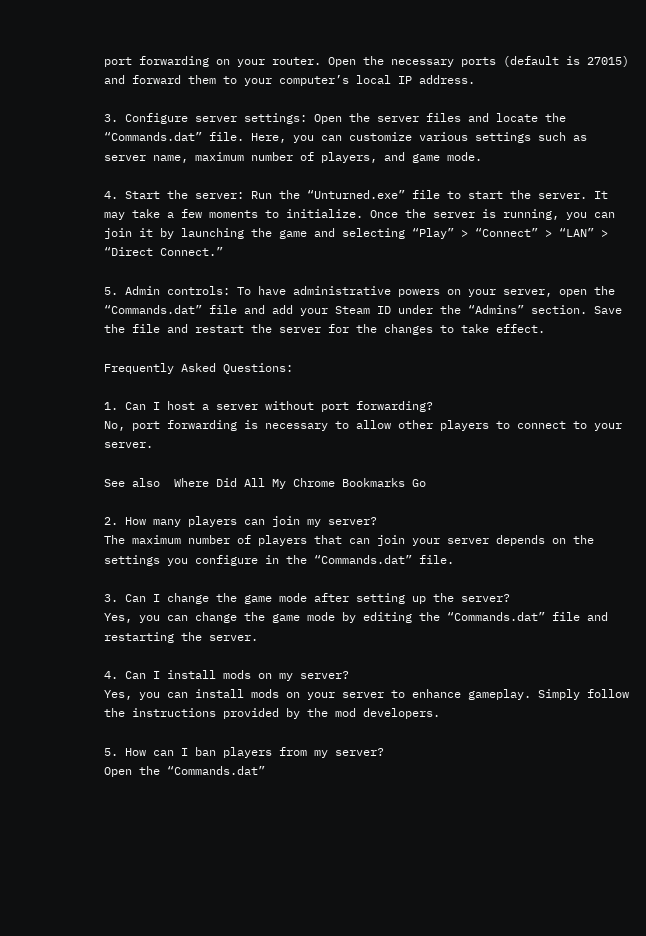port forwarding on your router. Open the necessary ports (default is 27015) and forward them to your computer’s local IP address.

3. Configure server settings: Open the server files and locate the “Commands.dat” file. Here, you can customize various settings such as server name, maximum number of players, and game mode.

4. Start the server: Run the “Unturned.exe” file to start the server. It may take a few moments to initialize. Once the server is running, you can join it by launching the game and selecting “Play” > “Connect” > “LAN” > “Direct Connect.”

5. Admin controls: To have administrative powers on your server, open the “Commands.dat” file and add your Steam ID under the “Admins” section. Save the file and restart the server for the changes to take effect.

Frequently Asked Questions:

1. Can I host a server without port forwarding?
No, port forwarding is necessary to allow other players to connect to your server.

See also  Where Did All My Chrome Bookmarks Go

2. How many players can join my server?
The maximum number of players that can join your server depends on the settings you configure in the “Commands.dat” file.

3. Can I change the game mode after setting up the server?
Yes, you can change the game mode by editing the “Commands.dat” file and restarting the server.

4. Can I install mods on my server?
Yes, you can install mods on your server to enhance gameplay. Simply follow the instructions provided by the mod developers.

5. How can I ban players from my server?
Open the “Commands.dat”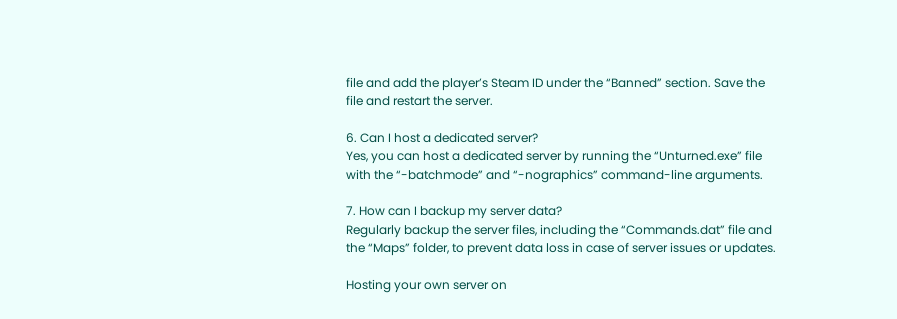file and add the player’s Steam ID under the “Banned” section. Save the file and restart the server.

6. Can I host a dedicated server?
Yes, you can host a dedicated server by running the “Unturned.exe” file with the “-batchmode” and “-nographics” command-line arguments.

7. How can I backup my server data?
Regularly backup the server files, including the “Commands.dat” file and the “Maps” folder, to prevent data loss in case of server issues or updates.

Hosting your own server on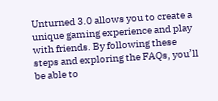Unturned 3.0 allows you to create a unique gaming experience and play with friends. By following these steps and exploring the FAQs, you’ll be able to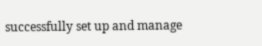successfully set up and manage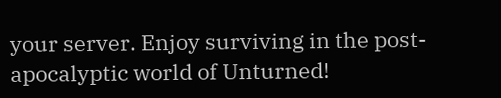your server. Enjoy surviving in the post-apocalyptic world of Unturned!